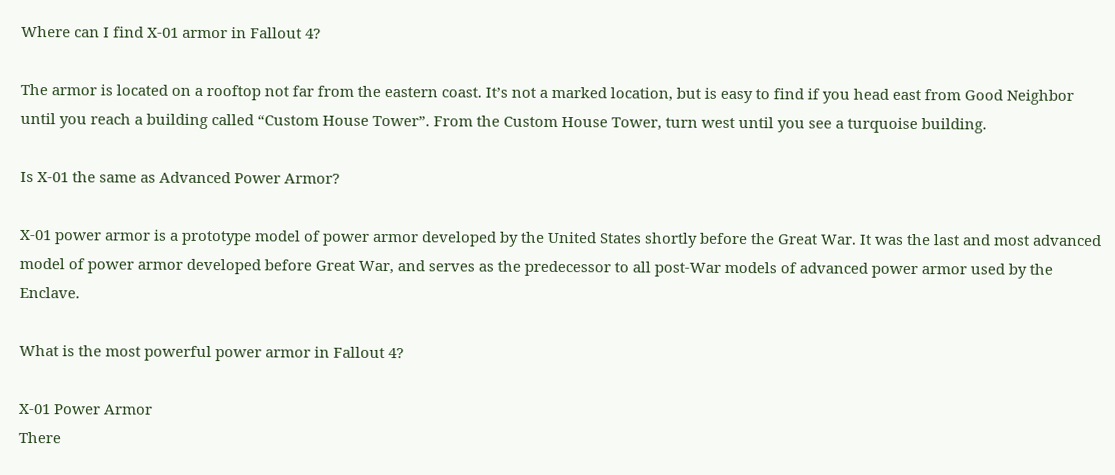Where can I find X-01 armor in Fallout 4?

The armor is located on a rooftop not far from the eastern coast. It’s not a marked location, but is easy to find if you head east from Good Neighbor until you reach a building called “Custom House Tower”. From the Custom House Tower, turn west until you see a turquoise building.

Is X-01 the same as Advanced Power Armor?

X-01 power armor is a prototype model of power armor developed by the United States shortly before the Great War. It was the last and most advanced model of power armor developed before Great War, and serves as the predecessor to all post-War models of advanced power armor used by the Enclave.

What is the most powerful power armor in Fallout 4?

X-01 Power Armor
There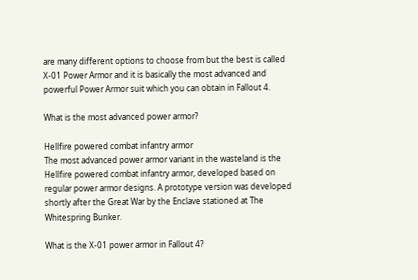are many different options to choose from but the best is called X-01 Power Armor and it is basically the most advanced and powerful Power Armor suit which you can obtain in Fallout 4.

What is the most advanced power armor?

Hellfire powered combat infantry armor
The most advanced power armor variant in the wasteland is the Hellfire powered combat infantry armor, developed based on regular power armor designs. A prototype version was developed shortly after the Great War by the Enclave stationed at The Whitespring Bunker.

What is the X-01 power armor in Fallout 4?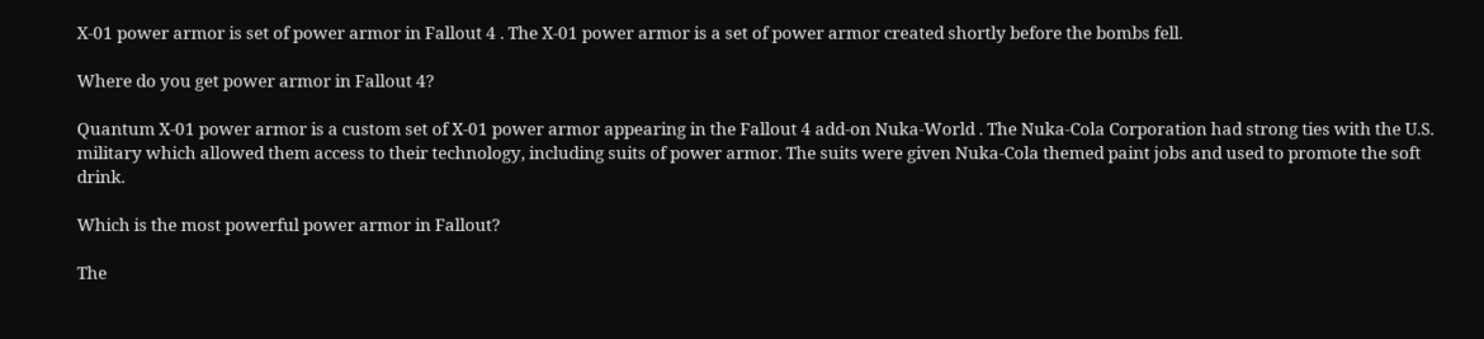X-01 power armor is set of power armor in Fallout 4 . The X-01 power armor is a set of power armor created shortly before the bombs fell.

Where do you get power armor in Fallout 4?

Quantum X-01 power armor is a custom set of X-01 power armor appearing in the Fallout 4 add-on Nuka-World . The Nuka-Cola Corporation had strong ties with the U.S. military which allowed them access to their technology, including suits of power armor. The suits were given Nuka-Cola themed paint jobs and used to promote the soft drink.

Which is the most powerful power armor in Fallout?

The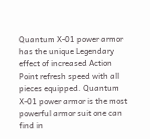Quantum X-01 power armor has the unique Legendary effect of increased Action Point refresh speed with all pieces equipped. Quantum X-01 power armor is the most powerful armor suit one can find in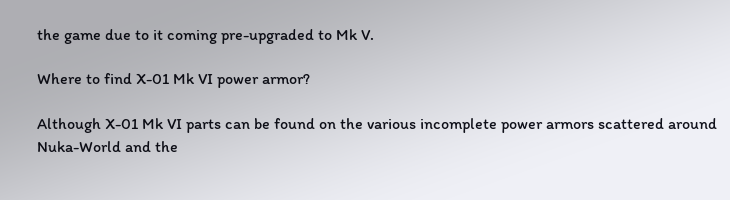the game due to it coming pre-upgraded to Mk V.

Where to find X-01 Mk VI power armor?

Although X-01 Mk VI parts can be found on the various incomplete power armors scattered around Nuka-World and the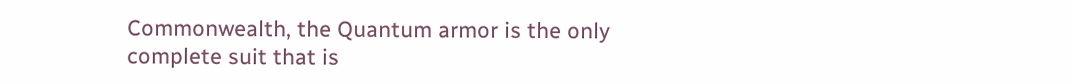Commonwealth, the Quantum armor is the only complete suit that is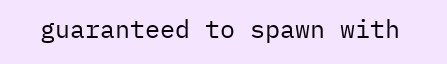guaranteed to spawn with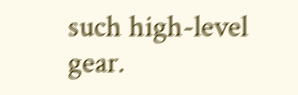such high-level gear.